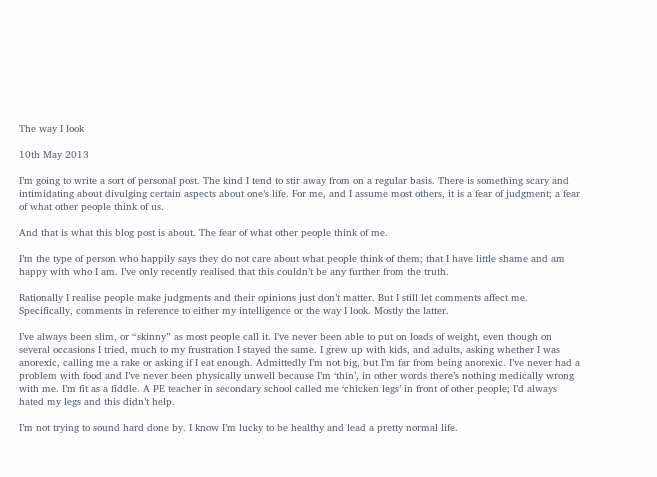The way I look

10th May 2013

I’m going to write a sort of personal post. The kind I tend to stir away from on a regular basis. There is something scary and intimidating about divulging certain aspects about one’s life. For me, and I assume most others, it is a fear of judgment; a fear of what other people think of us.

And that is what this blog post is about. The fear of what other people think of me.

I’m the type of person who happily says they do not care about what people think of them; that I have little shame and am happy with who I am. I’ve only recently realised that this couldn’t be any further from the truth.

Rationally I realise people make judgments and their opinions just don’t matter. But I still let comments affect me. Specifically, comments in reference to either my intelligence or the way I look. Mostly the latter.

I’ve always been slim, or “skinny” as most people call it. I’ve never been able to put on loads of weight, even though on several occasions I tried, much to my frustration I stayed the same. I grew up with kids, and adults, asking whether I was anorexic, calling me a rake or asking if I eat enough. Admittedly I’m not big, but I’m far from being anorexic. I’ve never had a problem with food and I’ve never been physically unwell because I’m ‘thin’, in other words there’s nothing medically wrong with me. I’m fit as a fiddle. A PE teacher in secondary school called me ‘chicken legs’ in front of other people; I’d always hated my legs and this didn’t help.

I’m not trying to sound hard done by. I know I’m lucky to be healthy and lead a pretty normal life.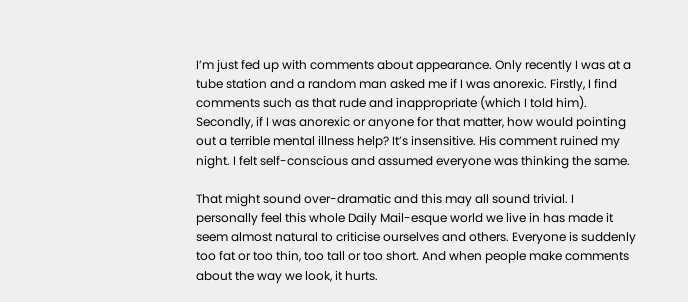I’m just fed up with comments about appearance. Only recently I was at a tube station and a random man asked me if I was anorexic. Firstly, I find comments such as that rude and inappropriate (which I told him). Secondly, if I was anorexic or anyone for that matter, how would pointing out a terrible mental illness help? It’s insensitive. His comment ruined my night. I felt self-conscious and assumed everyone was thinking the same.

That might sound over-dramatic and this may all sound trivial. I personally feel this whole Daily Mail-esque world we live in has made it seem almost natural to criticise ourselves and others. Everyone is suddenly too fat or too thin, too tall or too short. And when people make comments about the way we look, it hurts.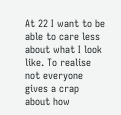At 22 I want to be able to care less about what I look like. To realise not everyone gives a crap about how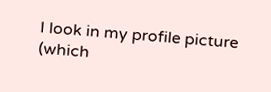I look in my profile picture (which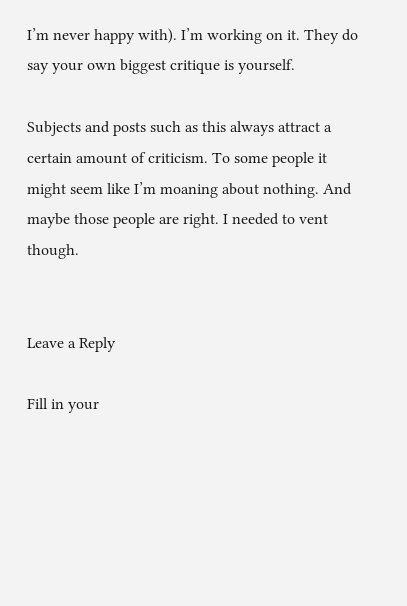I’m never happy with). I’m working on it. They do say your own biggest critique is yourself.

Subjects and posts such as this always attract a certain amount of criticism. To some people it might seem like I’m moaning about nothing. And maybe those people are right. I needed to vent though.


Leave a Reply

Fill in your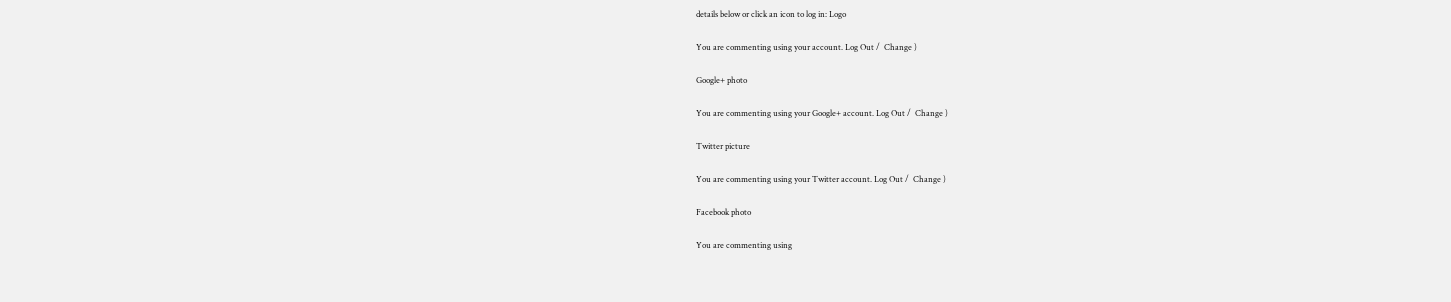details below or click an icon to log in: Logo

You are commenting using your account. Log Out /  Change )

Google+ photo

You are commenting using your Google+ account. Log Out /  Change )

Twitter picture

You are commenting using your Twitter account. Log Out /  Change )

Facebook photo

You are commenting using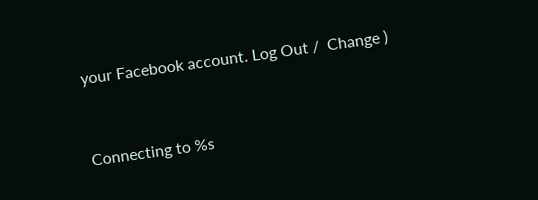your Facebook account. Log Out /  Change )


Connecting to %s